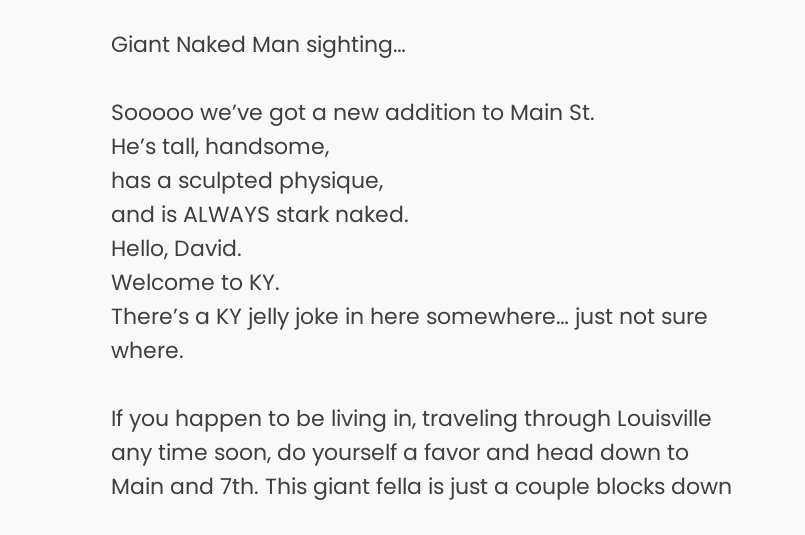Giant Naked Man sighting…

Sooooo we’ve got a new addition to Main St.
He’s tall, handsome,
has a sculpted physique,
and is ALWAYS stark naked.
Hello, David.
Welcome to KY.
There’s a KY jelly joke in here somewhere… just not sure where.

If you happen to be living in, traveling through Louisville any time soon, do yourself a favor and head down to Main and 7th. This giant fella is just a couple blocks down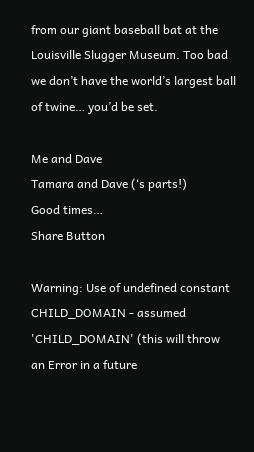from our giant baseball bat at the Louisville Slugger Museum. Too bad we don’t have the world’s largest ball of twine… you’d be set.

Me and Dave
Tamara and Dave (‘s parts!)
Good times…
Share Button

Warning: Use of undefined constant CHILD_DOMAIN - assumed 'CHILD_DOMAIN' (this will throw an Error in a future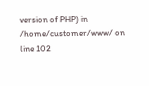version of PHP) in /home/customer/www/ on line 102